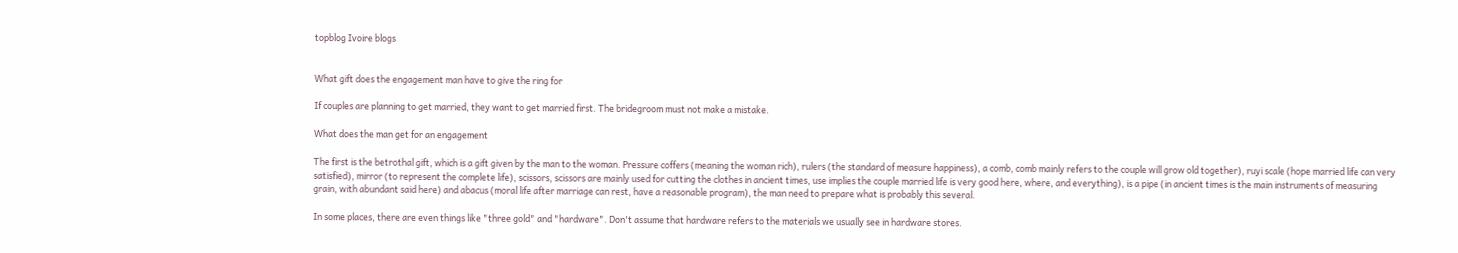topblog Ivoire blogs


What gift does the engagement man have to give the ring for

If couples are planning to get married, they want to get married first. The bridegroom must not make a mistake.

What does the man get for an engagement

The first is the betrothal gift, which is a gift given by the man to the woman. Pressure coffers (meaning the woman rich), rulers (the standard of measure happiness), a comb, comb mainly refers to the couple will grow old together), ruyi scale (hope married life can very satisfied), mirror (to represent the complete life), scissors, scissors are mainly used for cutting the clothes in ancient times, use implies the couple married life is very good here, where, and everything), is a pipe (in ancient times is the main instruments of measuring grain, with abundant said here) and abacus (moral life after marriage can rest, have a reasonable program), the man need to prepare what is probably this several.

In some places, there are even things like "three gold" and "hardware". Don't assume that hardware refers to the materials we usually see in hardware stores.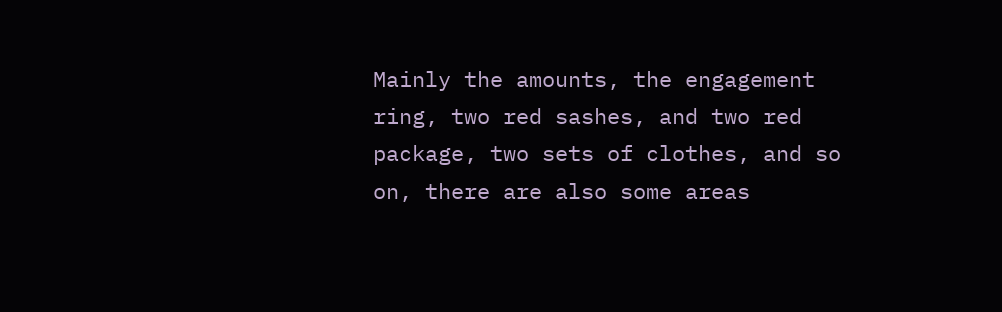Mainly the amounts, the engagement ring, two red sashes, and two red package, two sets of clothes, and so on, there are also some areas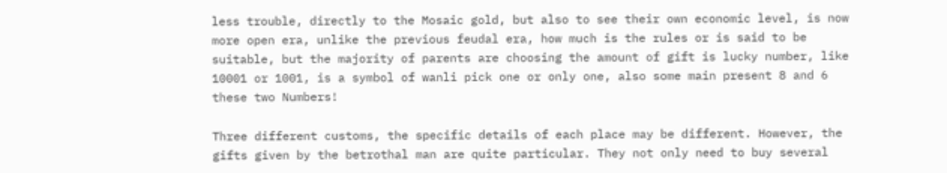less trouble, directly to the Mosaic gold, but also to see their own economic level, is now more open era, unlike the previous feudal era, how much is the rules or is said to be suitable, but the majority of parents are choosing the amount of gift is lucky number, like 10001 or 1001, is a symbol of wanli pick one or only one, also some main present 8 and 6 these two Numbers!

Three different customs, the specific details of each place may be different. However, the gifts given by the betrothal man are quite particular. They not only need to buy several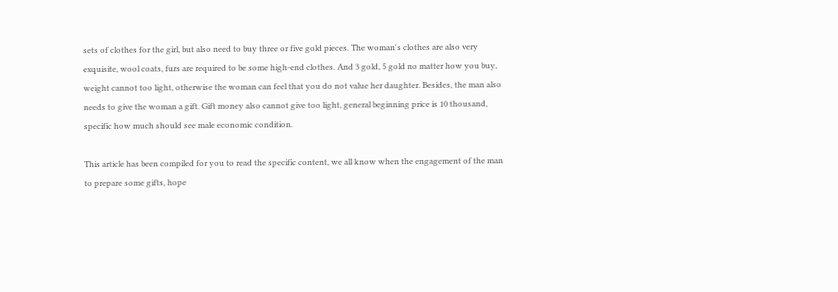sets of clothes for the girl, but also need to buy three or five gold pieces. The woman's clothes are also very exquisite, wool coats, furs are required to be some high-end clothes. And 3 gold, 5 gold no matter how you buy, weight cannot too light, otherwise the woman can feel that you do not value her daughter. Besides, the man also needs to give the woman a gift. Gift money also cannot give too light, general beginning price is 10 thousand, specific how much should see male economic condition.

This article has been compiled for you to read the specific content, we all know when the engagement of the man to prepare some gifts, hope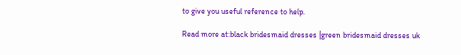to give you useful reference to help.

Read more at:black bridesmaid dresses |green bridesmaid dresses uk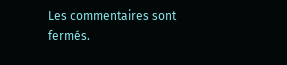Les commentaires sont fermés.